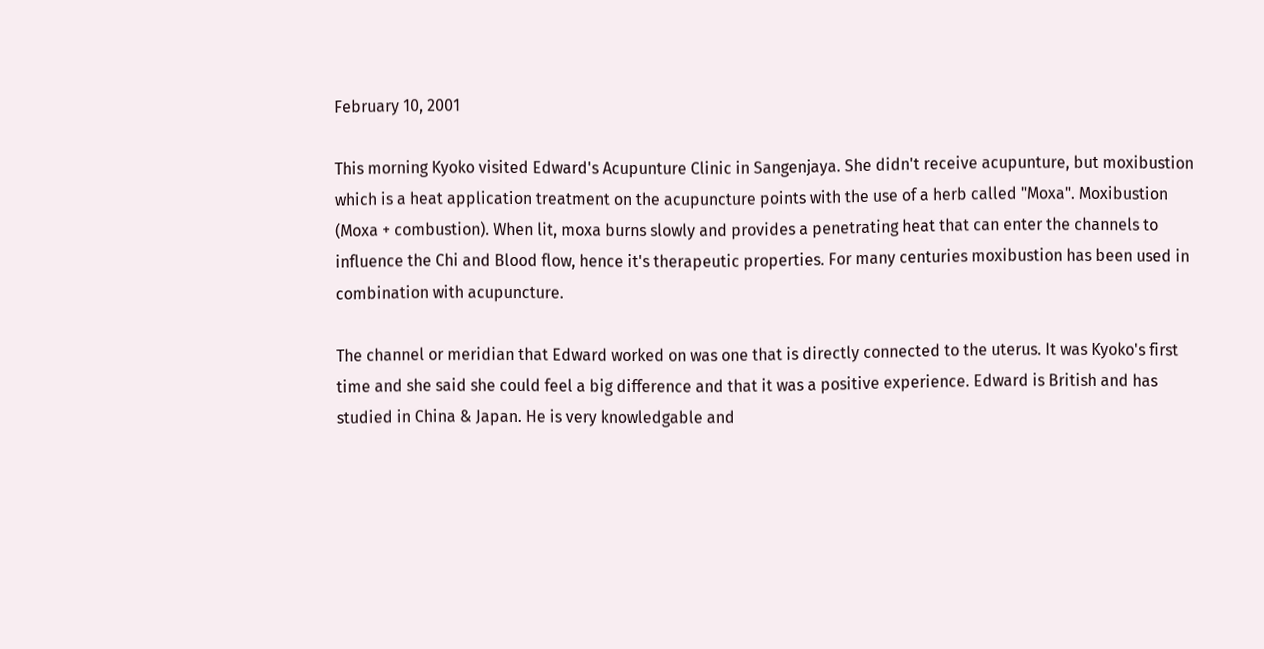February 10, 2001

This morning Kyoko visited Edward's Acupunture Clinic in Sangenjaya. She didn't receive acupunture, but moxibustion which is a heat application treatment on the acupuncture points with the use of a herb called "Moxa". Moxibustion (Moxa + combustion). When lit, moxa burns slowly and provides a penetrating heat that can enter the channels to influence the Chi and Blood flow, hence it's therapeutic properties. For many centuries moxibustion has been used in combination with acupuncture.

The channel or meridian that Edward worked on was one that is directly connected to the uterus. It was Kyoko's first time and she said she could feel a big difference and that it was a positive experience. Edward is British and has studied in China & Japan. He is very knowledgable and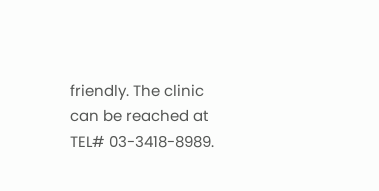friendly. The clinic can be reached at TEL# 03-3418-8989.